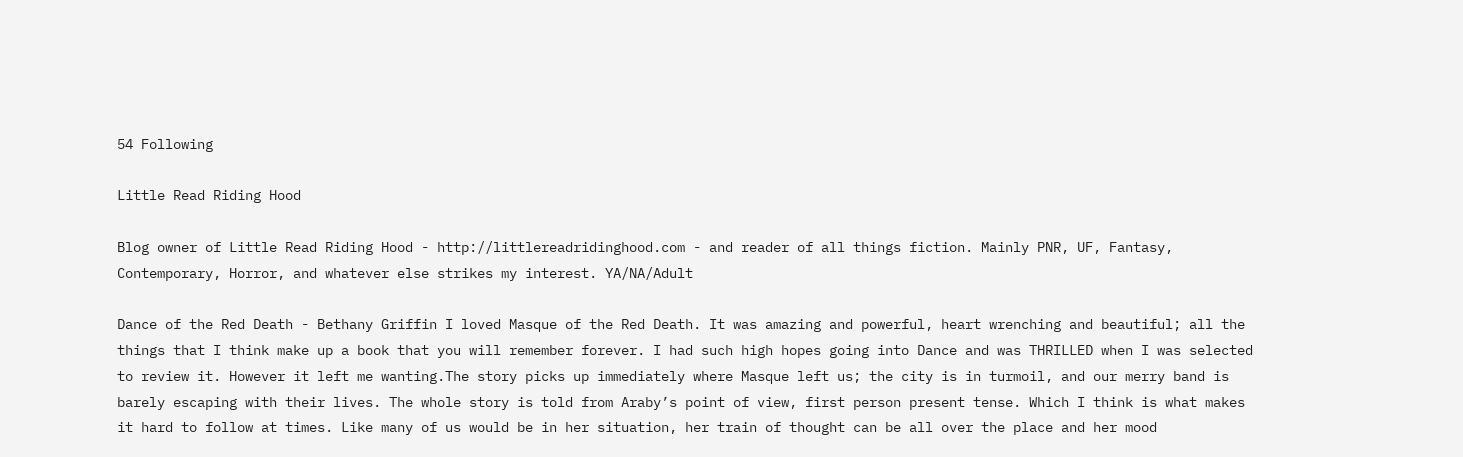54 Following

Little Read Riding Hood

Blog owner of Little Read Riding Hood - http://littlereadridinghood.com - and reader of all things fiction. Mainly PNR, UF, Fantasy, Contemporary, Horror, and whatever else strikes my interest. YA/NA/Adult

Dance of the Red Death - Bethany Griffin I loved Masque of the Red Death. It was amazing and powerful, heart wrenching and beautiful; all the things that I think make up a book that you will remember forever. I had such high hopes going into Dance and was THRILLED when I was selected to review it. However it left me wanting.The story picks up immediately where Masque left us; the city is in turmoil, and our merry band is barely escaping with their lives. The whole story is told from Araby’s point of view, first person present tense. Which I think is what makes it hard to follow at times. Like many of us would be in her situation, her train of thought can be all over the place and her mood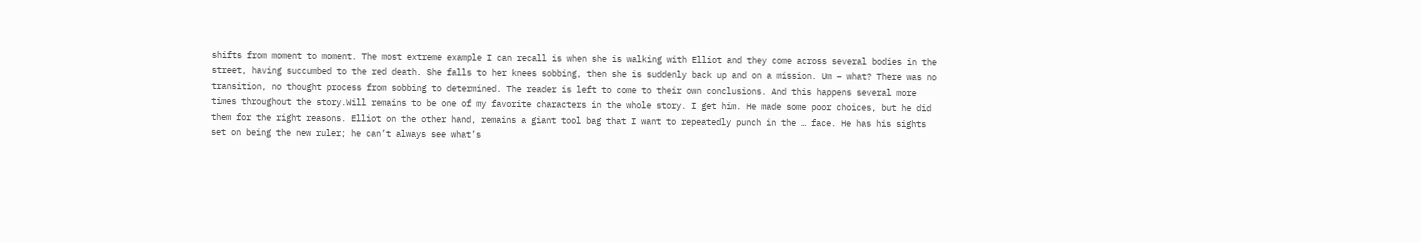shifts from moment to moment. The most extreme example I can recall is when she is walking with Elliot and they come across several bodies in the street, having succumbed to the red death. She falls to her knees sobbing, then she is suddenly back up and on a mission. Um – what? There was no transition, no thought process from sobbing to determined. The reader is left to come to their own conclusions. And this happens several more times throughout the story.Will remains to be one of my favorite characters in the whole story. I get him. He made some poor choices, but he did them for the right reasons. Elliot on the other hand, remains a giant tool bag that I want to repeatedly punch in the … face. He has his sights set on being the new ruler; he can’t always see what’s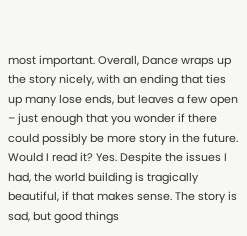most important. Overall, Dance wraps up the story nicely, with an ending that ties up many lose ends, but leaves a few open – just enough that you wonder if there could possibly be more story in the future. Would I read it? Yes. Despite the issues I had, the world building is tragically beautiful, if that makes sense. The story is sad, but good things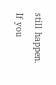still happen. If you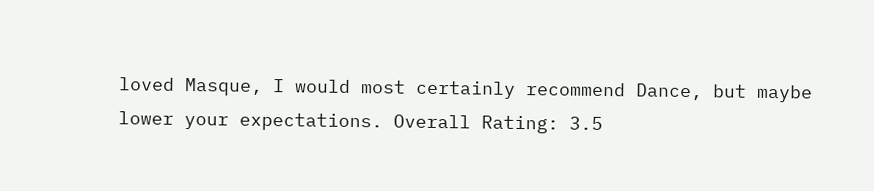loved Masque, I would most certainly recommend Dance, but maybe lower your expectations. Overall Rating: 3.5